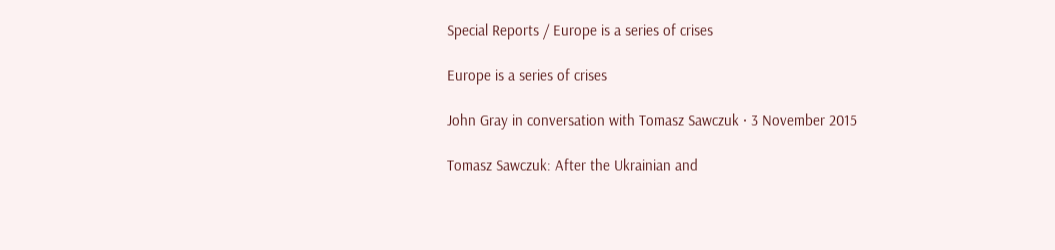Special Reports / Europe is a series of crises

Europe is a series of crises

John Gray in conversation with Tomasz Sawczuk · 3 November 2015

Tomasz Sawczuk: After the Ukrainian and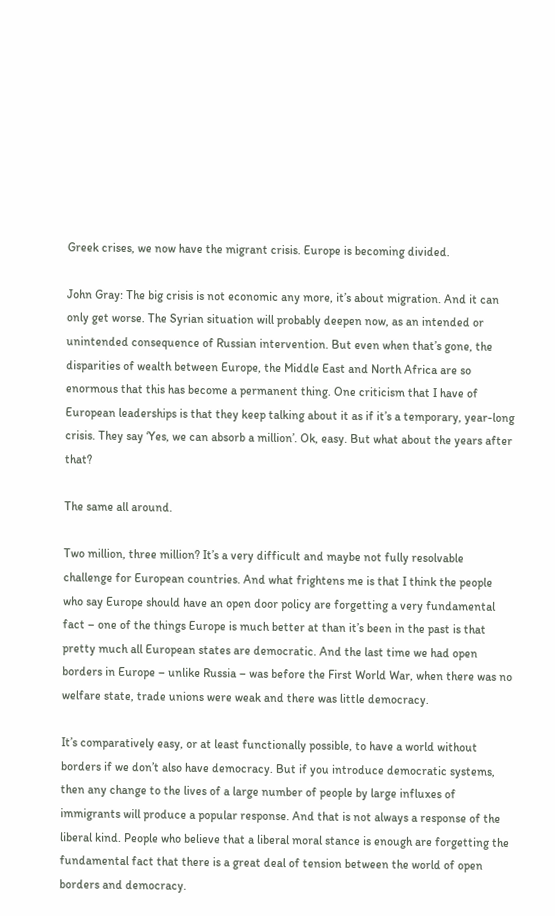Greek crises, we now have the migrant crisis. Europe is becoming divided.

John Gray: The big crisis is not economic any more, it’s about migration. And it can only get worse. The Syrian situation will probably deepen now, as an intended or unintended consequence of Russian intervention. But even when that’s gone, the disparities of wealth between Europe, the Middle East and North Africa are so enormous that this has become a permanent thing. One criticism that I have of European leaderships is that they keep talking about it as if it’s a temporary, year-long crisis. They say ‘Yes, we can absorb a million’. Ok, easy. But what about the years after that?

The same all around.

Two million, three million? It’s a very difficult and maybe not fully resolvable challenge for European countries. And what frightens me is that I think the people who say Europe should have an open door policy are forgetting a very fundamental fact – one of the things Europe is much better at than it’s been in the past is that pretty much all European states are democratic. And the last time we had open borders in Europe – unlike Russia – was before the First World War, when there was no welfare state, trade unions were weak and there was little democracy.

It’s comparatively easy, or at least functionally possible, to have a world without borders if we don’t also have democracy. But if you introduce democratic systems, then any change to the lives of a large number of people by large influxes of immigrants will produce a popular response. And that is not always a response of the liberal kind. People who believe that a liberal moral stance is enough are forgetting the fundamental fact that there is a great deal of tension between the world of open borders and democracy.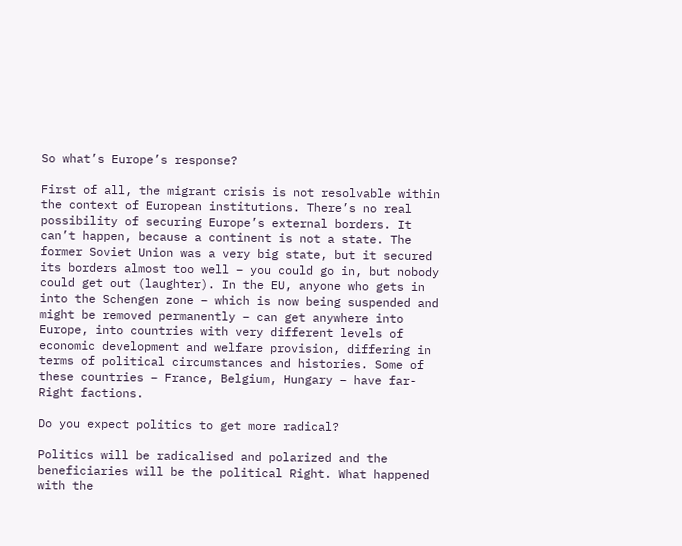So what’s Europe’s response?

First of all, the migrant crisis is not resolvable within the context of European institutions. There’s no real possibility of securing Europe’s external borders. It can’t happen, because a continent is not a state. The former Soviet Union was a very big state, but it secured its borders almost too well – you could go in, but nobody could get out (laughter). In the EU, anyone who gets in into the Schengen zone – which is now being suspended and might be removed permanently – can get anywhere into Europe, into countries with very different levels of economic development and welfare provision, differing in terms of political circumstances and histories. Some of these countries – France, Belgium, Hungary – have far-Right factions.

Do you expect politics to get more radical?

Politics will be radicalised and polarized and the beneficiaries will be the political Right. What happened with the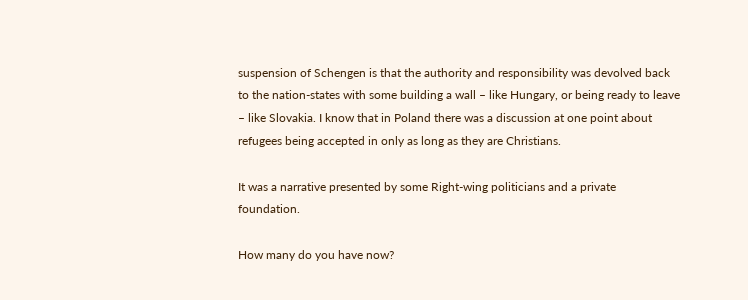suspension of Schengen is that the authority and responsibility was devolved back to the nation-states with some building a wall – like Hungary, or being ready to leave – like Slovakia. I know that in Poland there was a discussion at one point about refugees being accepted in only as long as they are Christians.

It was a narrative presented by some Right-wing politicians and a private foundation.

How many do you have now?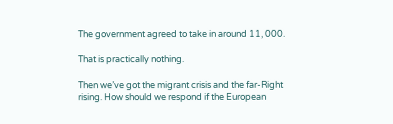The government agreed to take in around 11, 000.

That is practically nothing.

Then we’ve got the migrant crisis and the far-Right rising. How should we respond if the European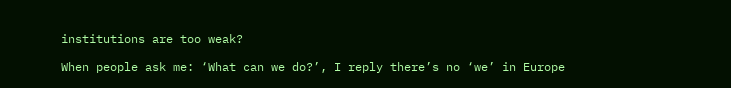institutions are too weak?

When people ask me: ‘What can we do?’, I reply there’s no ‘we’ in Europe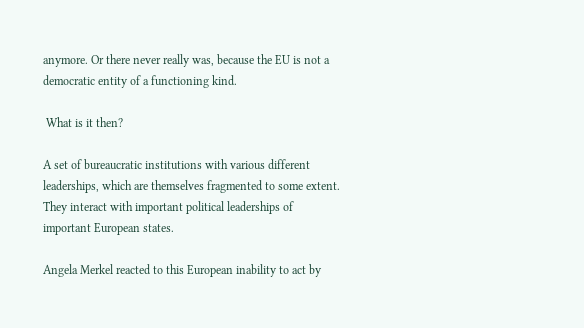anymore. Or there never really was, because the EU is not a democratic entity of a functioning kind.

 What is it then?

A set of bureaucratic institutions with various different leaderships, which are themselves fragmented to some extent. They interact with important political leaderships of important European states.

Angela Merkel reacted to this European inability to act by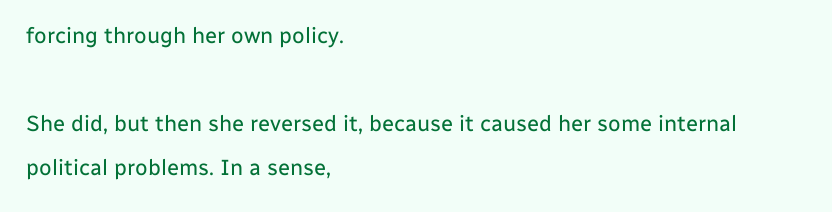forcing through her own policy.

She did, but then she reversed it, because it caused her some internal political problems. In a sense,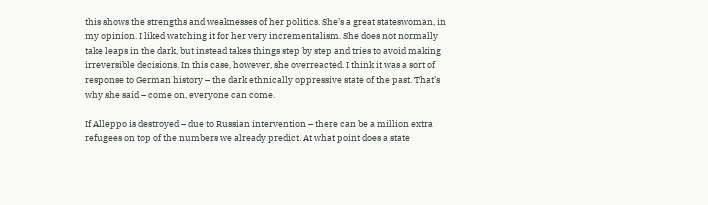this shows the strengths and weaknesses of her politics. She’s a great stateswoman, in my opinion. I liked watching it for her very incrementalism. She does not normally take leaps in the dark, but instead takes things step by step and tries to avoid making irreversible decisions. In this case, however, she overreacted. I think it was a sort of response to German history – the dark ethnically oppressive state of the past. That’s why she said – come on, everyone can come.

If Alleppo is destroyed – due to Russian intervention – there can be a million extra refugees on top of the numbers we already predict. At what point does a state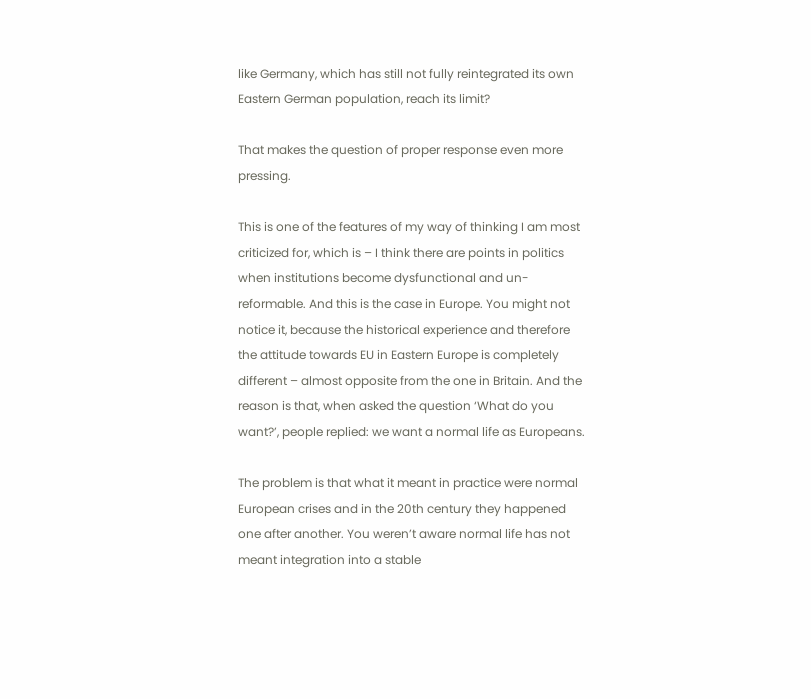like Germany, which has still not fully reintegrated its own Eastern German population, reach its limit?

That makes the question of proper response even more pressing.

This is one of the features of my way of thinking I am most criticized for, which is – I think there are points in politics when institutions become dysfunctional and un-reformable. And this is the case in Europe. You might not notice it, because the historical experience and therefore the attitude towards EU in Eastern Europe is completely different – almost opposite from the one in Britain. And the reason is that, when asked the question ‘What do you want?’, people replied: we want a normal life as Europeans.

The problem is that what it meant in practice were normal European crises and in the 20th century they happened one after another. You weren’t aware normal life has not meant integration into a stable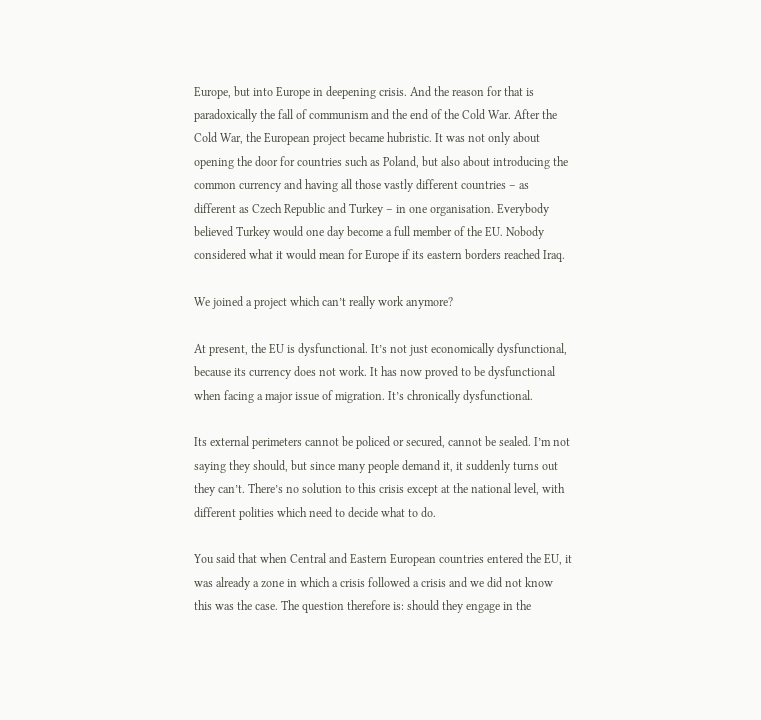Europe, but into Europe in deepening crisis. And the reason for that is paradoxically the fall of communism and the end of the Cold War. After the Cold War, the European project became hubristic. It was not only about opening the door for countries such as Poland, but also about introducing the common currency and having all those vastly different countries – as different as Czech Republic and Turkey – in one organisation. Everybody believed Turkey would one day become a full member of the EU. Nobody considered what it would mean for Europe if its eastern borders reached Iraq.

We joined a project which can’t really work anymore?

At present, the EU is dysfunctional. It’s not just economically dysfunctional, because its currency does not work. It has now proved to be dysfunctional when facing a major issue of migration. It’s chronically dysfunctional.

Its external perimeters cannot be policed or secured, cannot be sealed. I’m not saying they should, but since many people demand it, it suddenly turns out they can’t. There’s no solution to this crisis except at the national level, with different polities which need to decide what to do.

You said that when Central and Eastern European countries entered the EU, it was already a zone in which a crisis followed a crisis and we did not know this was the case. The question therefore is: should they engage in the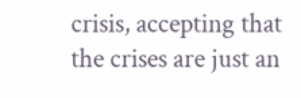crisis, accepting that the crises are just an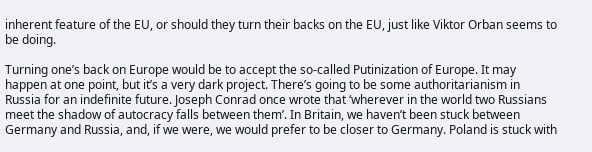inherent feature of the EU, or should they turn their backs on the EU, just like Viktor Orban seems to be doing.

Turning one’s back on Europe would be to accept the so-called Putinization of Europe. It may happen at one point, but it’s a very dark project. There’s going to be some authoritarianism in Russia for an indefinite future. Joseph Conrad once wrote that ‘wherever in the world two Russians meet the shadow of autocracy falls between them’. In Britain, we haven’t been stuck between Germany and Russia, and, if we were, we would prefer to be closer to Germany. Poland is stuck with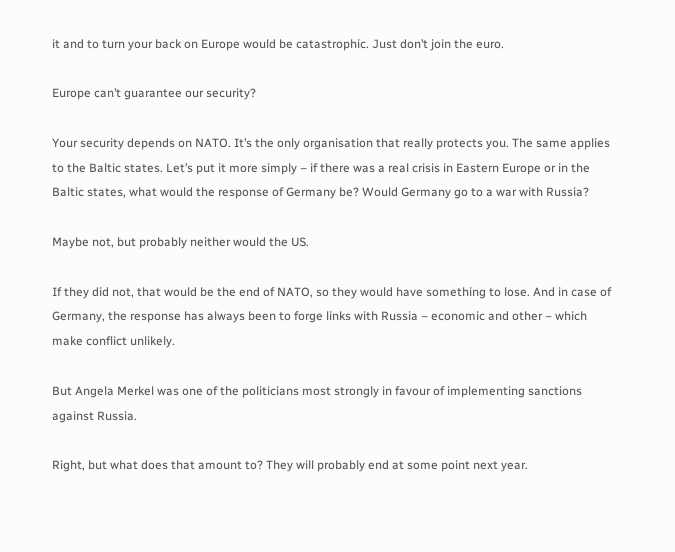it and to turn your back on Europe would be catastrophic. Just don’t join the euro.

Europe can’t guarantee our security?

Your security depends on NATO. It’s the only organisation that really protects you. The same applies to the Baltic states. Let’s put it more simply – if there was a real crisis in Eastern Europe or in the Baltic states, what would the response of Germany be? Would Germany go to a war with Russia?

Maybe not, but probably neither would the US.

If they did not, that would be the end of NATO, so they would have something to lose. And in case of Germany, the response has always been to forge links with Russia – economic and other – which make conflict unlikely.

But Angela Merkel was one of the politicians most strongly in favour of implementing sanctions against Russia.

Right, but what does that amount to? They will probably end at some point next year.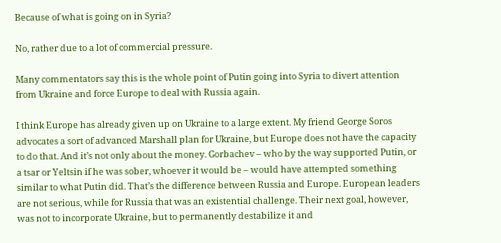Because of what is going on in Syria?

No, rather due to a lot of commercial pressure.

Many commentators say this is the whole point of Putin going into Syria to divert attention from Ukraine and force Europe to deal with Russia again.

I think Europe has already given up on Ukraine to a large extent. My friend George Soros advocates a sort of advanced Marshall plan for Ukraine, but Europe does not have the capacity to do that. And it’s not only about the money. Gorbachev – who by the way supported Putin, or a tsar or Yeltsin if he was sober, whoever it would be – would have attempted something similar to what Putin did. That’s the difference between Russia and Europe. European leaders are not serious, while for Russia that was an existential challenge. Their next goal, however, was not to incorporate Ukraine, but to permanently destabilize it and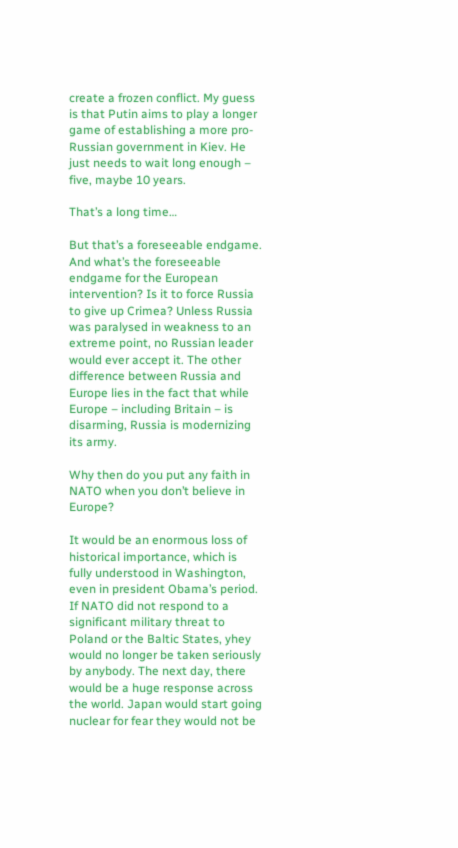create a frozen conflict. My guess is that Putin aims to play a longer game of establishing a more pro-Russian government in Kiev. He just needs to wait long enough – five, maybe 10 years.

That’s a long time…

But that’s a foreseeable endgame. And what’s the foreseeable endgame for the European intervention? Is it to force Russia to give up Crimea? Unless Russia was paralysed in weakness to an extreme point, no Russian leader would ever accept it. The other difference between Russia and Europe lies in the fact that while Europe – including Britain – is disarming, Russia is modernizing its army.

Why then do you put any faith in NATO when you don’t believe in Europe?

It would be an enormous loss of historical importance, which is fully understood in Washington, even in president Obama’s period. If NATO did not respond to a significant military threat to Poland or the Baltic States, yhey would no longer be taken seriously by anybody. The next day, there would be a huge response across the world. Japan would start going nuclear for fear they would not be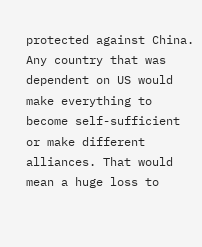protected against China. Any country that was dependent on US would make everything to become self-sufficient or make different alliances. That would mean a huge loss to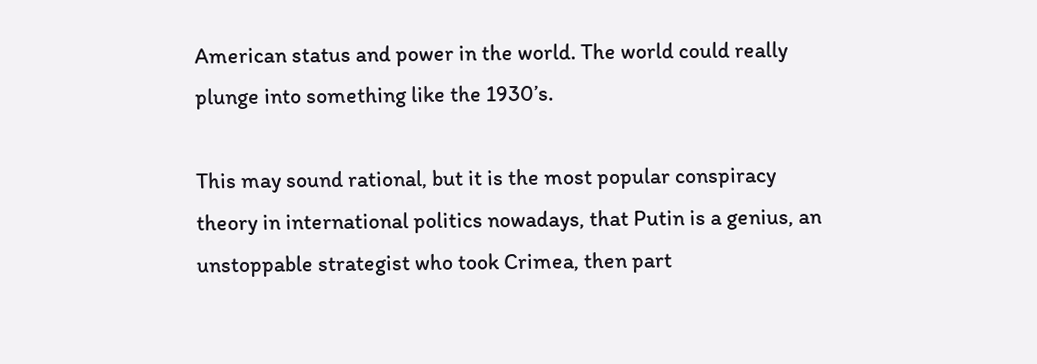American status and power in the world. The world could really plunge into something like the 1930’s.

This may sound rational, but it is the most popular conspiracy theory in international politics nowadays, that Putin is a genius, an unstoppable strategist who took Crimea, then part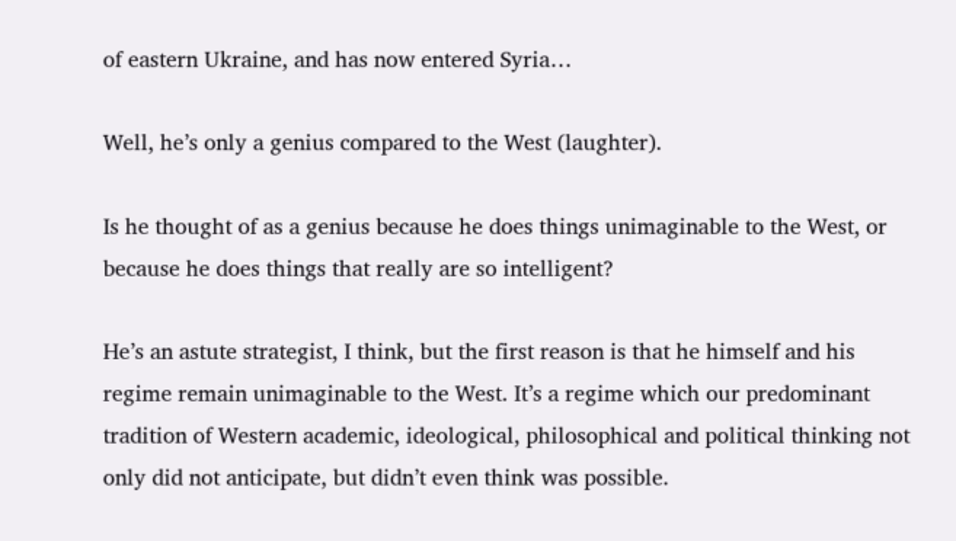of eastern Ukraine, and has now entered Syria…

Well, he’s only a genius compared to the West (laughter).

Is he thought of as a genius because he does things unimaginable to the West, or because he does things that really are so intelligent?

He’s an astute strategist, I think, but the first reason is that he himself and his regime remain unimaginable to the West. It’s a regime which our predominant tradition of Western academic, ideological, philosophical and political thinking not only did not anticipate, but didn’t even think was possible.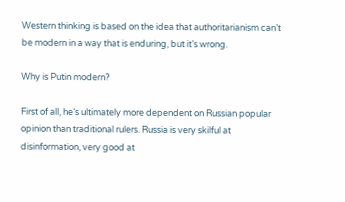Western thinking is based on the idea that authoritarianism can’t be modern in a way that is enduring, but it’s wrong.

Why is Putin modern?

First of all, he’s ultimately more dependent on Russian popular opinion than traditional rulers. Russia is very skilful at disinformation, very good at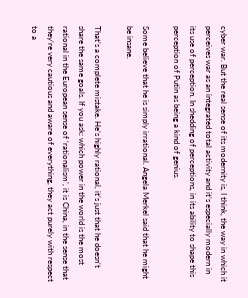cyber war. But the real sense of its modernity is, I think, the way in which it perceives war as an integrated total activity and it’s especially modern in its use of perception. In shedding of perceptions, in its ability to shape this perception of Putin as being a kind of genius.

Some believe that he is simply irrational. Angela Merkel said that he might be insane.

That’s a complete mistake. He’s highly rational, it’s just that he doesn’t share the same goals. If you ask: which power in the world is the most rational in the European sense of ‘rationalism’, it is China, in the sense that they’re very cautious and aware of everything, they act purely with respect to a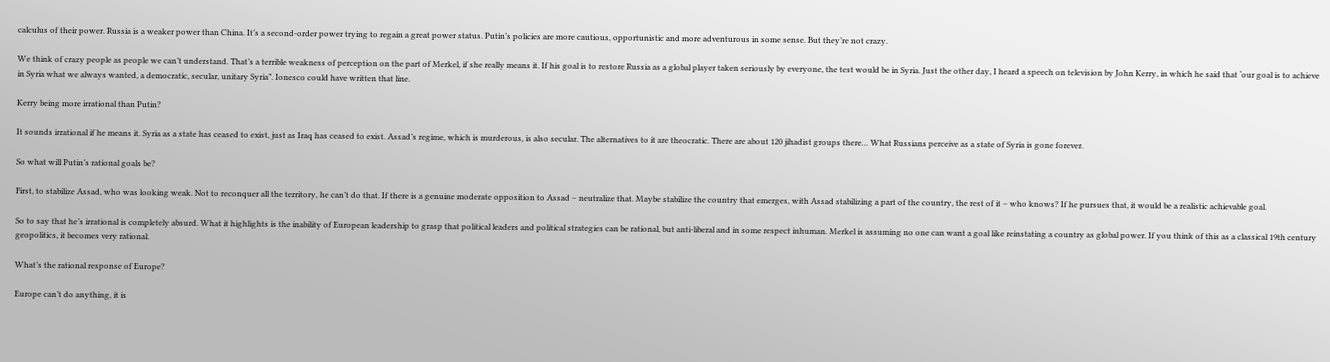calculus of their power. Russia is a weaker power than China. It’s a second-order power trying to regain a great power status. Putin’s policies are more cautious, opportunistic and more adventurous in some sense. But they’re not crazy.

We think of crazy people as people we can’t understand. That’s a terrible weakness of perception on the part of Merkel, if she really means it. If his goal is to restore Russia as a global player taken seriously by everyone, the test would be in Syria. Just the other day, I heard a speech on television by John Kerry, in which he said that ‘our goal is to achieve in Syria what we always wanted, a democratic, secular, unitary Syria”. Ionesco could have written that line.

Kerry being more irrational than Putin?

It sounds irrational if he means it. Syria as a state has ceased to exist, just as Iraq has ceased to exist. Assad’s regime, which is murderous, is also secular. The alternatives to it are theocratic. There are about 120 jihadist groups there… What Russians perceive as a state of Syria is gone forever.

So what will Putin’s rational goals be?

First, to stabilize Assad, who was looking weak. Not to reconquer all the territory, he can’t do that. If there is a genuine moderate opposition to Assad – neutralize that. Maybe stabilize the country that emerges, with Assad stabilizing a part of the country, the rest of it – who knows? If he pursues that, it would be a realistic achievable goal.

So to say that he’s irrational is completely absurd. What it highlights is the inability of European leadership to grasp that political leaders and political strategies can be rational, but anti-liberal and in some respect inhuman. Merkel is assuming no one can want a goal like reinstating a country as global power. If you think of this as a classical 19th century geopolitics, it becomes very rational.

What’s the rational response of Europe?

Europe can’t do anything, it is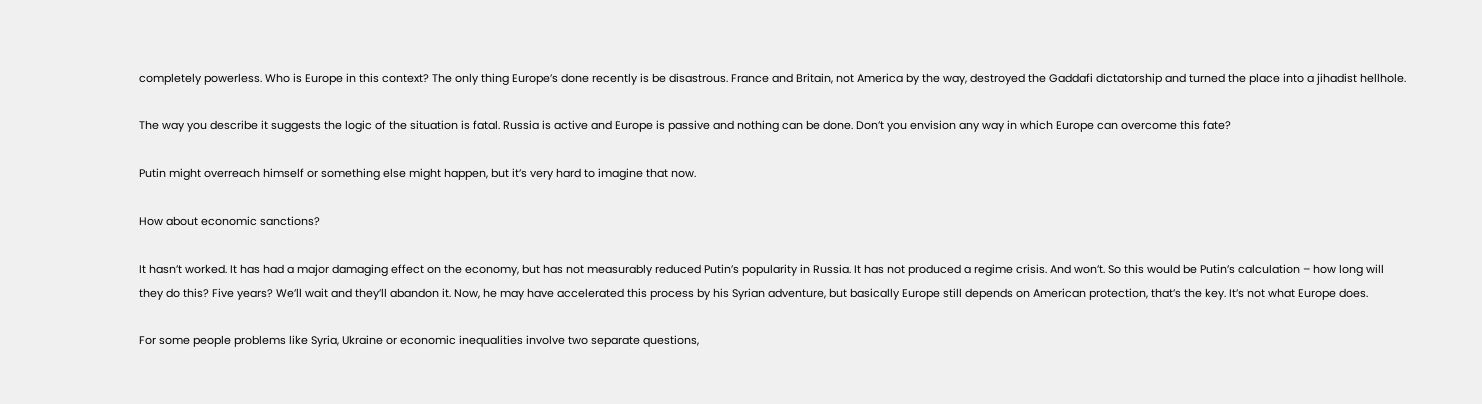completely powerless. Who is Europe in this context? The only thing Europe’s done recently is be disastrous. France and Britain, not America by the way, destroyed the Gaddafi dictatorship and turned the place into a jihadist hellhole.

The way you describe it suggests the logic of the situation is fatal. Russia is active and Europe is passive and nothing can be done. Don’t you envision any way in which Europe can overcome this fate?

Putin might overreach himself or something else might happen, but it’s very hard to imagine that now.

How about economic sanctions?

It hasn’t worked. It has had a major damaging effect on the economy, but has not measurably reduced Putin’s popularity in Russia. It has not produced a regime crisis. And won’t. So this would be Putin’s calculation – how long will they do this? Five years? We’ll wait and they’ll abandon it. Now, he may have accelerated this process by his Syrian adventure, but basically Europe still depends on American protection, that’s the key. It’s not what Europe does.

For some people problems like Syria, Ukraine or economic inequalities involve two separate questions,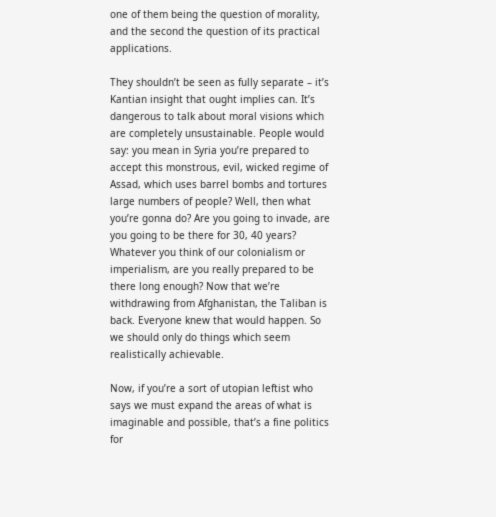one of them being the question of morality, and the second the question of its practical applications.

They shouldn’t be seen as fully separate – it’s Kantian insight that ought implies can. It’s dangerous to talk about moral visions which are completely unsustainable. People would say: you mean in Syria you’re prepared to accept this monstrous, evil, wicked regime of Assad, which uses barrel bombs and tortures large numbers of people? Well, then what you’re gonna do? Are you going to invade, are you going to be there for 30, 40 years? Whatever you think of our colonialism or imperialism, are you really prepared to be there long enough? Now that we’re withdrawing from Afghanistan, the Taliban is back. Everyone knew that would happen. So we should only do things which seem realistically achievable.

Now, if you’re a sort of utopian leftist who says we must expand the areas of what is imaginable and possible, that’s a fine politics for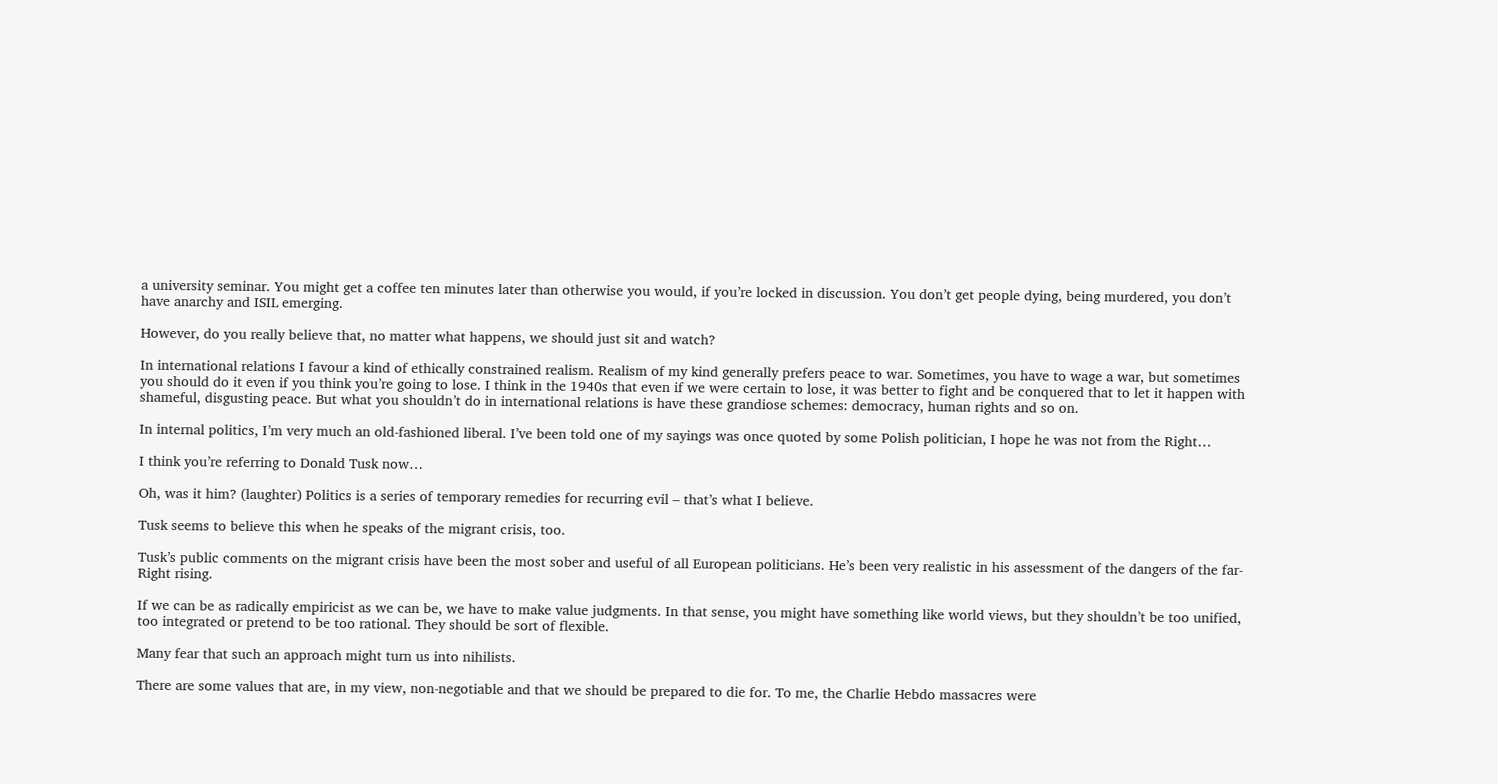a university seminar. You might get a coffee ten minutes later than otherwise you would, if you’re locked in discussion. You don’t get people dying, being murdered, you don’t have anarchy and ISIL emerging.

However, do you really believe that, no matter what happens, we should just sit and watch?

In international relations I favour a kind of ethically constrained realism. Realism of my kind generally prefers peace to war. Sometimes, you have to wage a war, but sometimes you should do it even if you think you’re going to lose. I think in the 1940s that even if we were certain to lose, it was better to fight and be conquered that to let it happen with shameful, disgusting peace. But what you shouldn’t do in international relations is have these grandiose schemes: democracy, human rights and so on.

In internal politics, I’m very much an old-fashioned liberal. I’ve been told one of my sayings was once quoted by some Polish politician, I hope he was not from the Right…

I think you’re referring to Donald Tusk now…

Oh, was it him? (laughter) Politics is a series of temporary remedies for recurring evil – that’s what I believe.

Tusk seems to believe this when he speaks of the migrant crisis, too.

Tusk’s public comments on the migrant crisis have been the most sober and useful of all European politicians. He’s been very realistic in his assessment of the dangers of the far-Right rising.

If we can be as radically empiricist as we can be, we have to make value judgments. In that sense, you might have something like world views, but they shouldn’t be too unified, too integrated or pretend to be too rational. They should be sort of flexible.

Many fear that such an approach might turn us into nihilists.

There are some values that are, in my view, non-negotiable and that we should be prepared to die for. To me, the Charlie Hebdo massacres were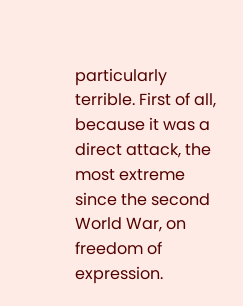particularly terrible. First of all, because it was a direct attack, the most extreme since the second World War, on freedom of expression.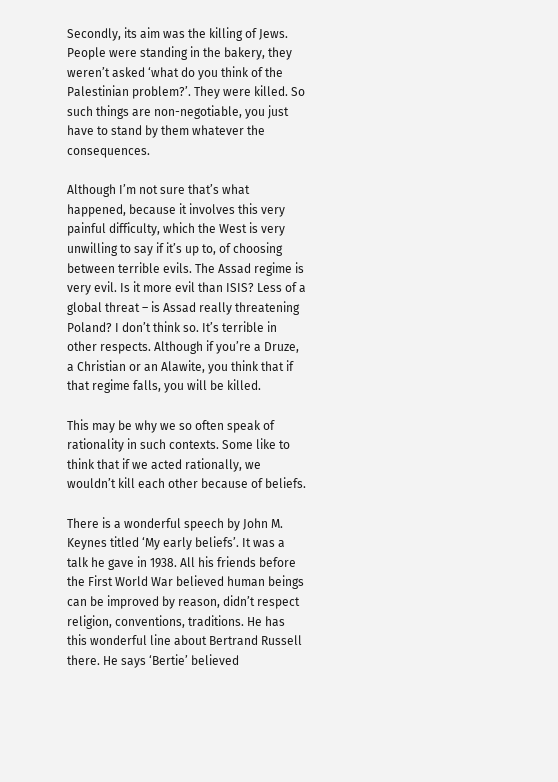Secondly, its aim was the killing of Jews. People were standing in the bakery, they weren’t asked ‘what do you think of the Palestinian problem?’. They were killed. So such things are non-negotiable, you just have to stand by them whatever the consequences.

Although I’m not sure that’s what happened, because it involves this very painful difficulty, which the West is very unwilling to say if it’s up to, of choosing between terrible evils. The Assad regime is very evil. Is it more evil than ISIS? Less of a global threat – is Assad really threatening Poland? I don’t think so. It’s terrible in other respects. Although if you’re a Druze, a Christian or an Alawite, you think that if that regime falls, you will be killed.

This may be why we so often speak of rationality in such contexts. Some like to think that if we acted rationally, we wouldn’t kill each other because of beliefs.

There is a wonderful speech by John M. Keynes titled ‘My early beliefs’. It was a talk he gave in 1938. All his friends before the First World War believed human beings can be improved by reason, didn’t respect religion, conventions, traditions. He has this wonderful line about Bertrand Russell there. He says ‘Bertie’ believed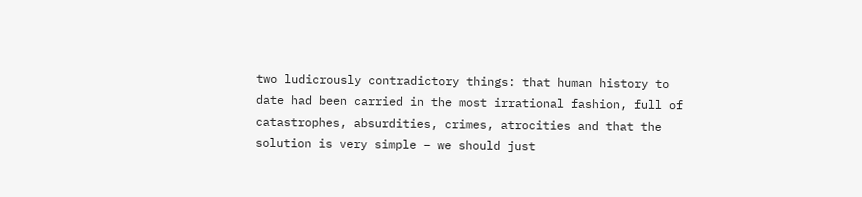two ludicrously contradictory things: that human history to date had been carried in the most irrational fashion, full of catastrophes, absurdities, crimes, atrocities and that the solution is very simple – we should just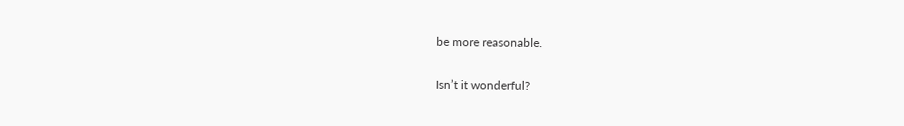be more reasonable.

Isn’t it wonderful?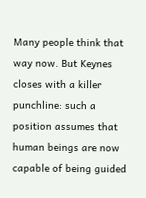Many people think that way now. But Keynes closes with a killer punchline: such a position assumes that human beings are now capable of being guided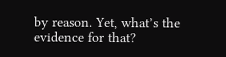by reason. Yet, what’s the evidence for that?